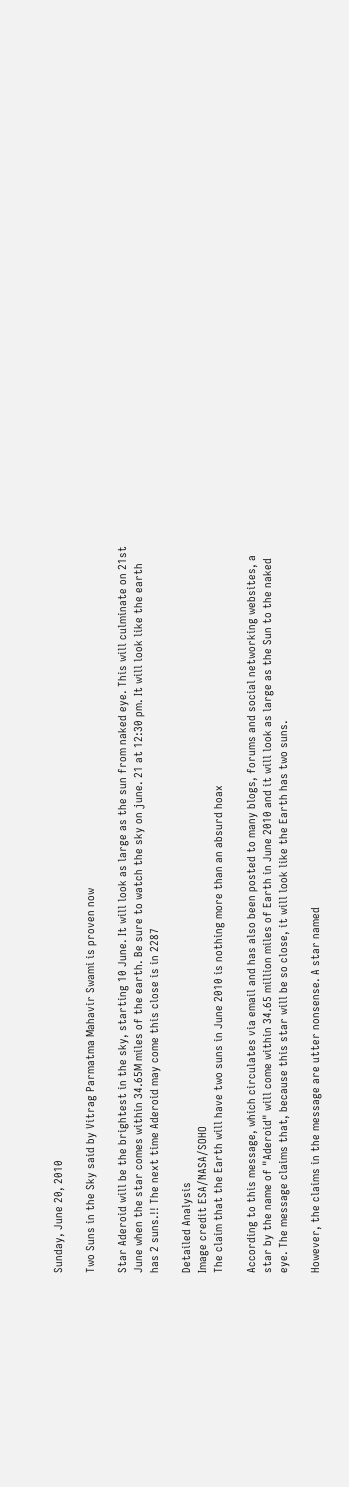Sunday, June 20, 2010

Two Suns in the Sky said by Vitrag Parmatma Mahavir Swami is proven now

Star Aderoid will be the brightest in the sky, starting 10 June. It will look as large as the sun from naked eye. This will culminate on 21st June when the star comes within 34.65M miles of the earth. Be sure to watch the sky on june. 21 at 12:30 pm. It will look like the earth has 2 suns.!! The next time Aderoid may come this close is in 2287

Detailed Analysis
Image credit ESA/NASA/SOHO
The claim that the Earth will have two suns in June 2010 is nothing more than an absurd hoax

According to this message, which circulates via email and has also been posted to many blogs, forums and social networking websites, a star by the name of "Aderoid" will come within 34.65 million miles of Earth in June 2010 and it will look as large as the Sun to the naked eye. The message claims that, because this star will be so close, it will look like the Earth has two suns.

However, the claims in the message are utter nonsense. A star named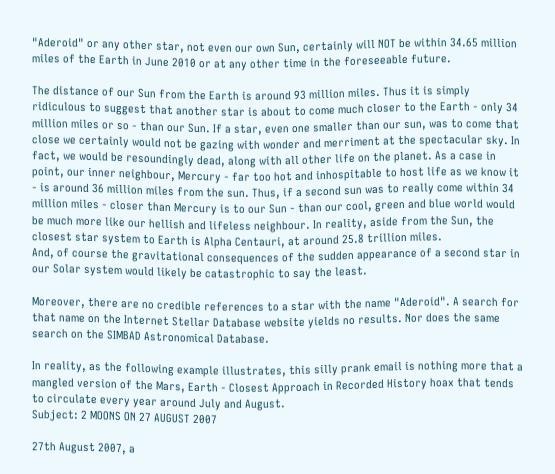"Aderoid" or any other star, not even our own Sun, certainly will NOT be within 34.65 million miles of the Earth in June 2010 or at any other time in the foreseeable future.

The distance of our Sun from the Earth is around 93 million miles. Thus it is simply ridiculous to suggest that another star is about to come much closer to the Earth - only 34 million miles or so - than our Sun. If a star, even one smaller than our sun, was to come that close we certainly would not be gazing with wonder and merriment at the spectacular sky. In fact, we would be resoundingly dead, along with all other life on the planet. As a case in point, our inner neighbour, Mercury - far too hot and inhospitable to host life as we know it - is around 36 million miles from the sun. Thus, if a second sun was to really come within 34 million miles - closer than Mercury is to our Sun - than our cool, green and blue world would be much more like our hellish and lifeless neighbour. In reality, aside from the Sun, the closest star system to Earth is Alpha Centauri, at around 25.8 trillion miles.
And, of course the gravitational consequences of the sudden appearance of a second star in our Solar system would likely be catastrophic to say the least.

Moreover, there are no credible references to a star with the name "Aderoid". A search for that name on the Internet Stellar Database website yields no results. Nor does the same search on the SIMBAD Astronomical Database.

In reality, as the following example illustrates, this silly prank email is nothing more that a mangled version of the Mars, Earth - Closest Approach in Recorded History hoax that tends to circulate every year around July and August.
Subject: 2 MOONS ON 27 AUGUST 2007

27th August 2007, a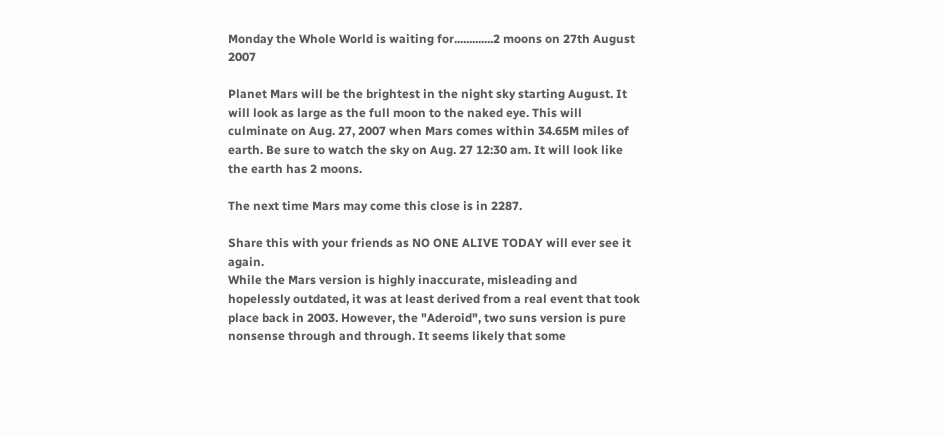Monday the Whole World is waiting for.............2 moons on 27th August 2007

Planet Mars will be the brightest in the night sky starting August. It will look as large as the full moon to the naked eye. This will culminate on Aug. 27, 2007 when Mars comes within 34.65M miles of earth. Be sure to watch the sky on Aug. 27 12:30 am. It will look like the earth has 2 moons.

The next time Mars may come this close is in 2287.

Share this with your friends as NO ONE ALIVE TODAY will ever see it again.
While the Mars version is highly inaccurate, misleading and hopelessly outdated, it was at least derived from a real event that took place back in 2003. However, the "Aderoid", two suns version is pure nonsense through and through. It seems likely that some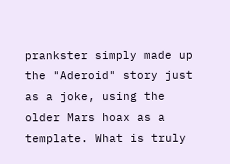prankster simply made up the "Aderoid" story just as a joke, using the older Mars hoax as a template. What is truly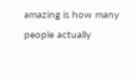amazing is how many people actually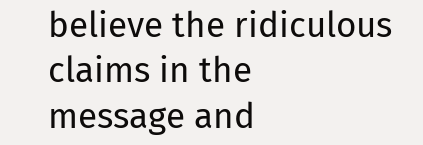believe the ridiculous claims in the message and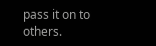pass it on to others.